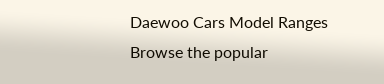Daewoo Cars Model Ranges
Browse the popular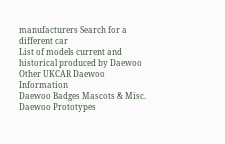manufacturers Search for a different car
List of models current and historical produced by Daewoo
Other UKCAR Daewoo Information
Daewoo Badges Mascots & Misc.
Daewoo Prototypes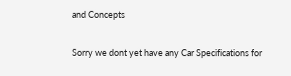and Concepts

Sorry we dont yet have any Car Specifications for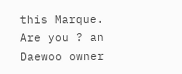this Marque.
Are you ? an Daewoo owner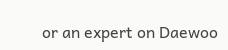or an expert on Daewoo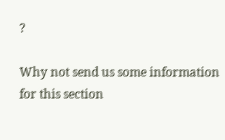?

Why not send us some information for this section